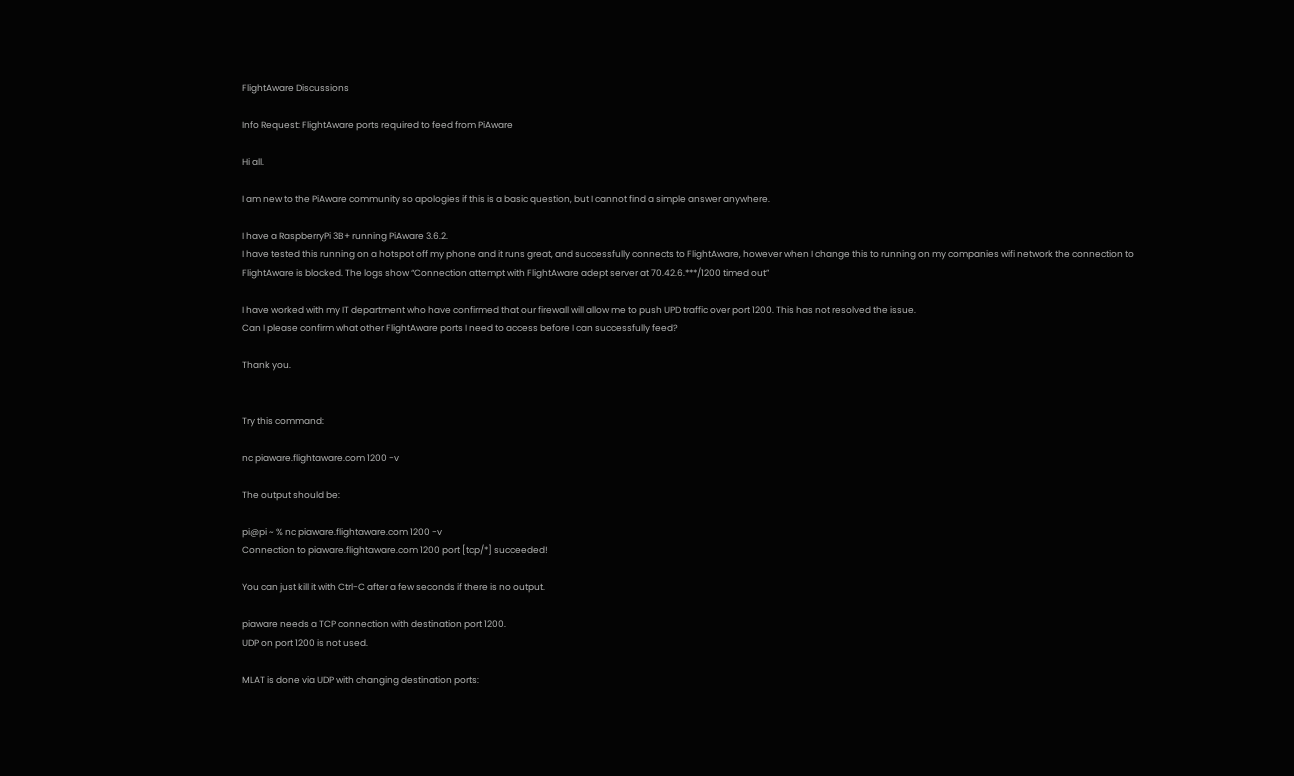FlightAware Discussions

Info Request: FlightAware ports required to feed from PiAware

Hi all.

I am new to the PiAware community so apologies if this is a basic question, but I cannot find a simple answer anywhere.

I have a RaspberryPi 3B+ running PiAware 3.6.2.
I have tested this running on a hotspot off my phone and it runs great, and successfully connects to FlightAware, however when I change this to running on my companies wifi network the connection to FlightAware is blocked. The logs show “Connection attempt with FlightAware adept server at 70.42.6.***/1200 timed out”

I have worked with my IT department who have confirmed that our firewall will allow me to push UPD traffic over port 1200. This has not resolved the issue.
Can I please confirm what other FlightAware ports I need to access before I can successfully feed?

Thank you.


Try this command:

nc piaware.flightaware.com 1200 -v

The output should be:

pi@pi ~ % nc piaware.flightaware.com 1200 -v
Connection to piaware.flightaware.com 1200 port [tcp/*] succeeded!

You can just kill it with Ctrl-C after a few seconds if there is no output.

piaware needs a TCP connection with destination port 1200.
UDP on port 1200 is not used.

MLAT is done via UDP with changing destination ports: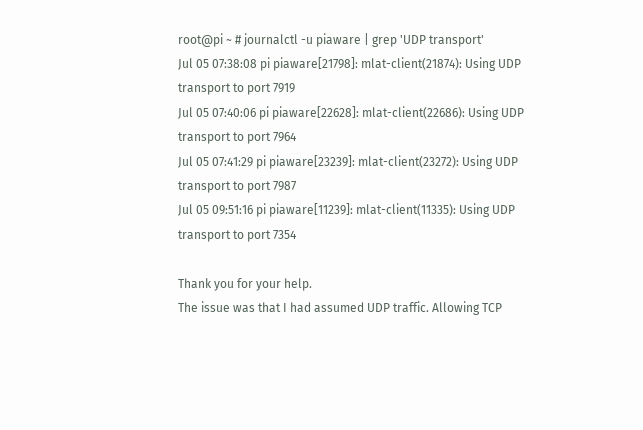root@pi ~ # journalctl -u piaware | grep 'UDP transport'
Jul 05 07:38:08 pi piaware[21798]: mlat-client(21874): Using UDP transport to port 7919
Jul 05 07:40:06 pi piaware[22628]: mlat-client(22686): Using UDP transport to port 7964
Jul 05 07:41:29 pi piaware[23239]: mlat-client(23272): Using UDP transport to port 7987
Jul 05 09:51:16 pi piaware[11239]: mlat-client(11335): Using UDP transport to port 7354

Thank you for your help.
The issue was that I had assumed UDP traffic. Allowing TCP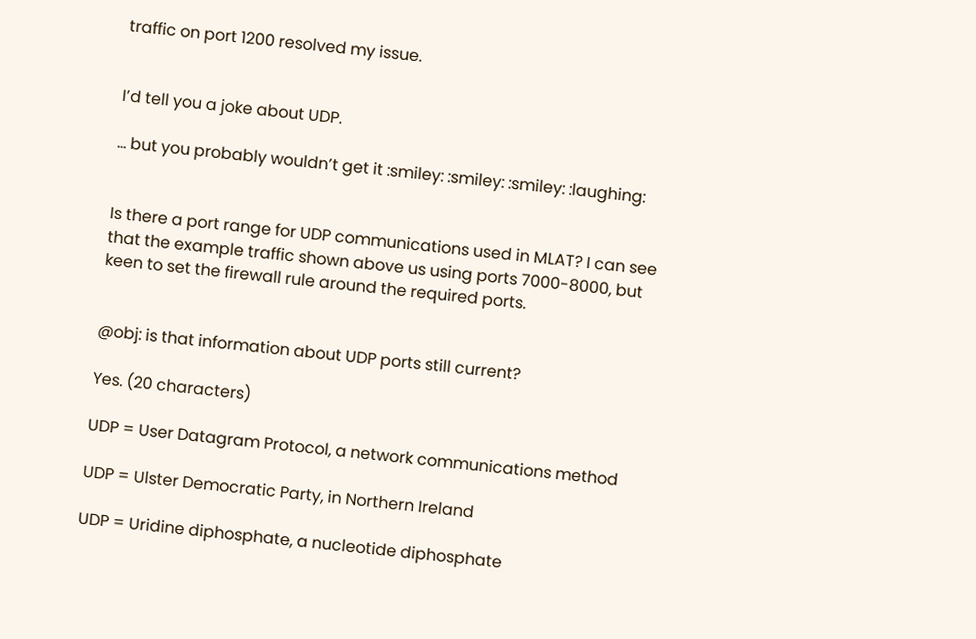traffic on port 1200 resolved my issue.


I’d tell you a joke about UDP.

… but you probably wouldn’t get it :smiley: :smiley: :smiley: :laughing:


Is there a port range for UDP communications used in MLAT? I can see that the example traffic shown above us using ports 7000-8000, but keen to set the firewall rule around the required ports.


@obj: is that information about UDP ports still current?

Yes. (20 characters)

UDP = User Datagram Protocol, a network communications method

UDP = Ulster Democratic Party, in Northern Ireland

UDP = Uridine diphosphate, a nucleotide diphosphate